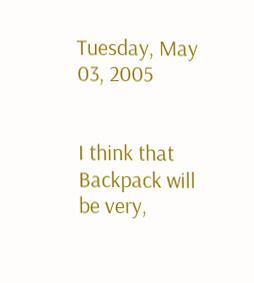Tuesday, May 03, 2005


I think that Backpack will be very,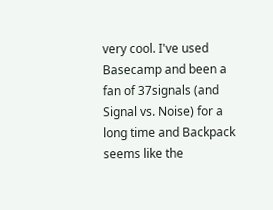very cool. I've used Basecamp and been a fan of 37signals (and Signal vs. Noise) for a long time and Backpack seems like the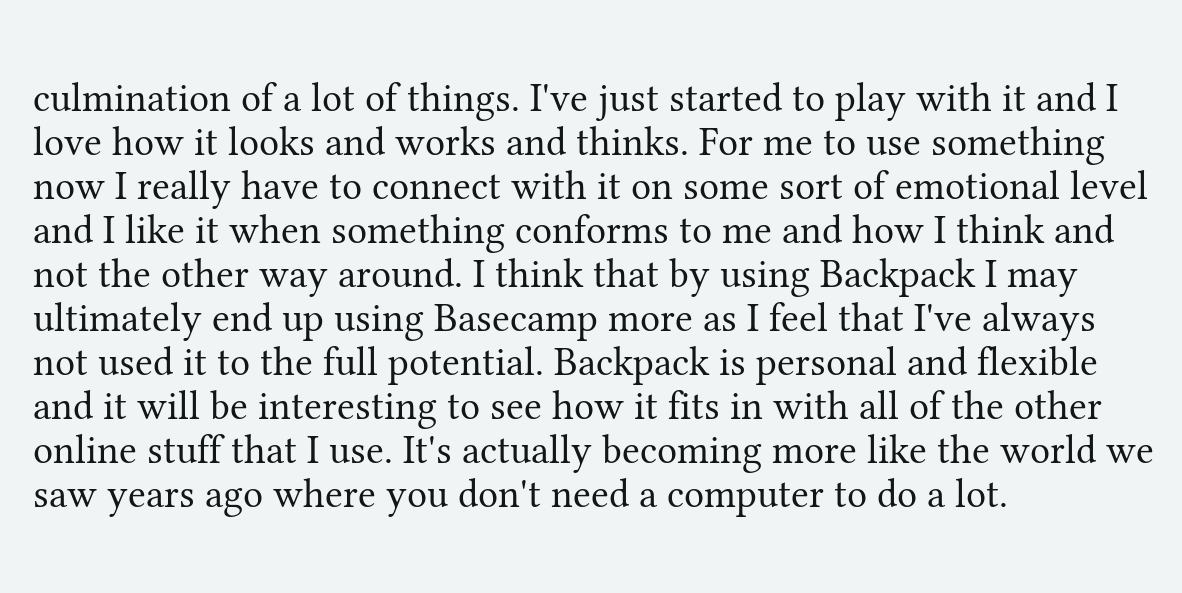culmination of a lot of things. I've just started to play with it and I love how it looks and works and thinks. For me to use something now I really have to connect with it on some sort of emotional level and I like it when something conforms to me and how I think and not the other way around. I think that by using Backpack I may ultimately end up using Basecamp more as I feel that I've always not used it to the full potential. Backpack is personal and flexible and it will be interesting to see how it fits in with all of the other online stuff that I use. It's actually becoming more like the world we saw years ago where you don't need a computer to do a lot.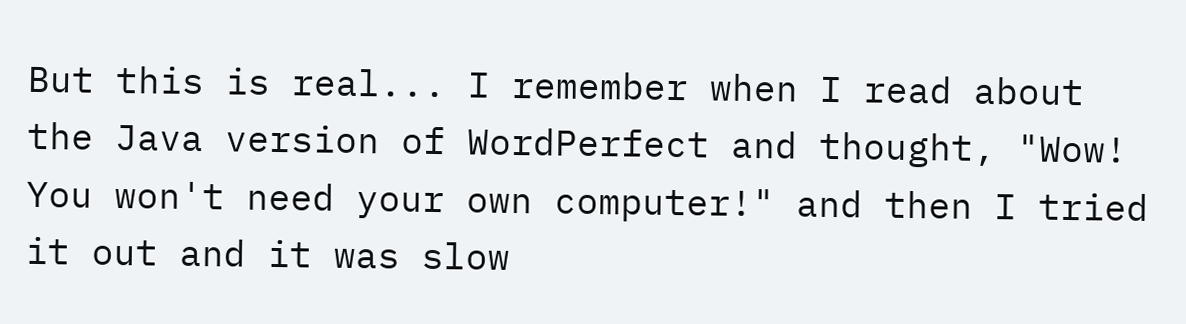But this is real... I remember when I read about the Java version of WordPerfect and thought, "Wow! You won't need your own computer!" and then I tried it out and it was slow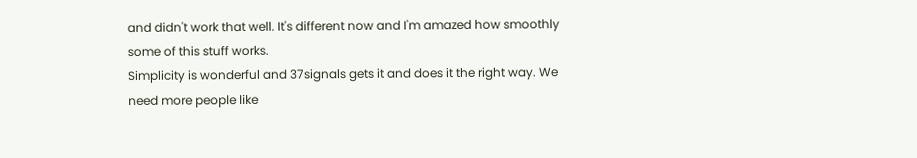and didn't work that well. It's different now and I'm amazed how smoothly some of this stuff works.
Simplicity is wonderful and 37signals gets it and does it the right way. We need more people like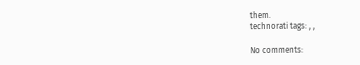them.
technorati tags: , ,

No comments: